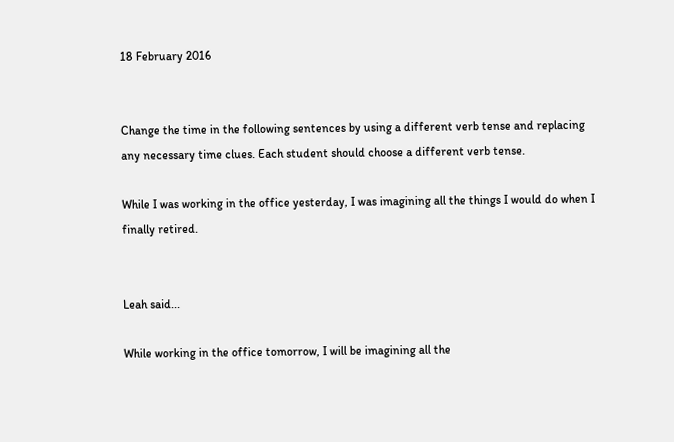18 February 2016


Change the time in the following sentences by using a different verb tense and replacing any necessary time clues. Each student should choose a different verb tense.

While I was working in the office yesterday, I was imagining all the things I would do when I finally retired.


Leah said...

While working in the office tomorrow, I will be imagining all the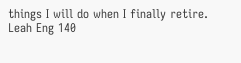things I will do when I finally retire.
Leah Eng 140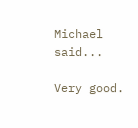Michael said...

Very good.